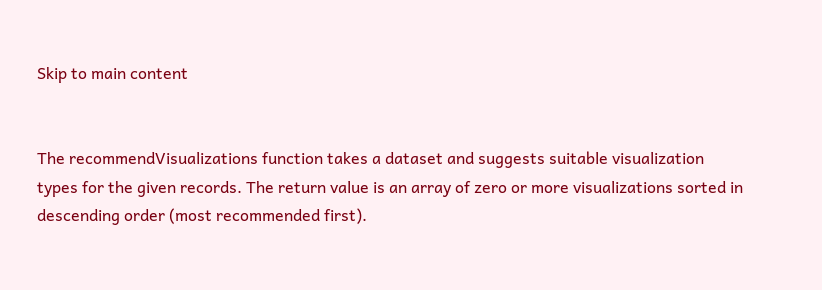Skip to main content


The recommendVisualizations function takes a dataset and suggests suitable visualization types for the given records. The return value is an array of zero or more visualizations sorted in descending order (most recommended first).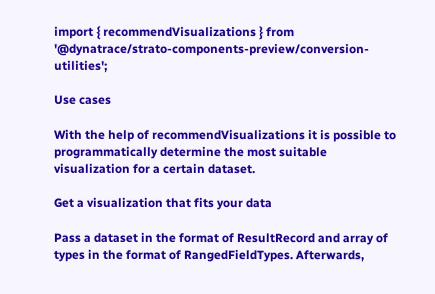import { recommendVisualizations } from '@dynatrace/strato-components-preview/conversion-utilities';

Use cases

With the help of recommendVisualizations it is possible to programmatically determine the most suitable visualization for a certain dataset.

Get a visualization that fits your data

Pass a dataset in the format of ResultRecord and array of types in the format of RangedFieldTypes. Afterwards,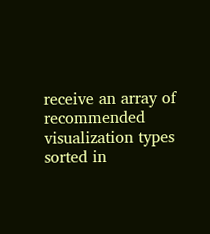receive an array of recommended visualization types sorted in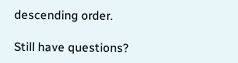descending order.

Still have questions?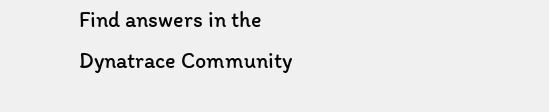Find answers in the Dynatrace Community